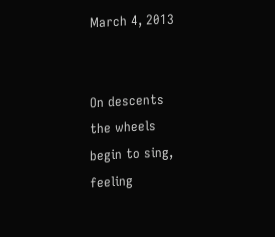March 4, 2013


On descents
the wheels
begin to sing,
feeling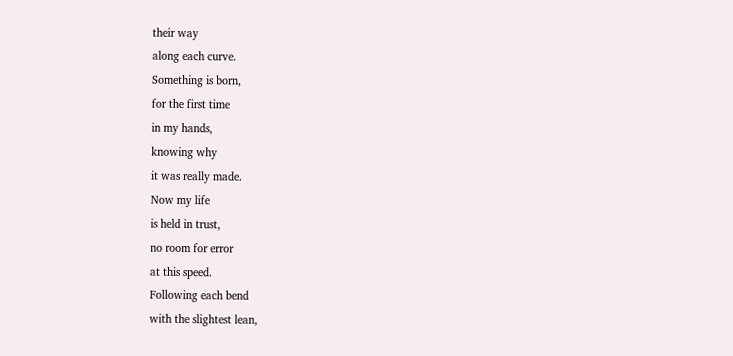their way
along each curve.
Something is born,
for the first time
in my hands,
knowing why
it was really made.
Now my life
is held in trust,
no room for error
at this speed.
Following each bend
with the slightest lean,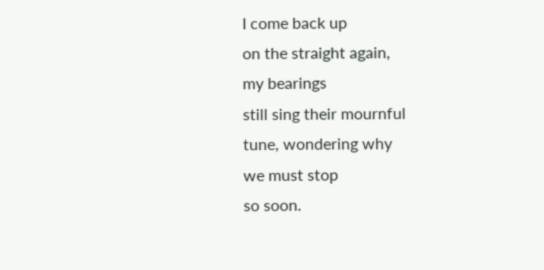I come back up
on the straight again,
my bearings
still sing their mournful
tune, wondering why
we must stop
so soon.